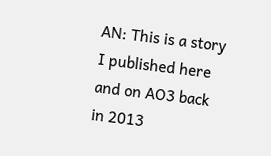AN: This is a story I published here and on AO3 back in 2013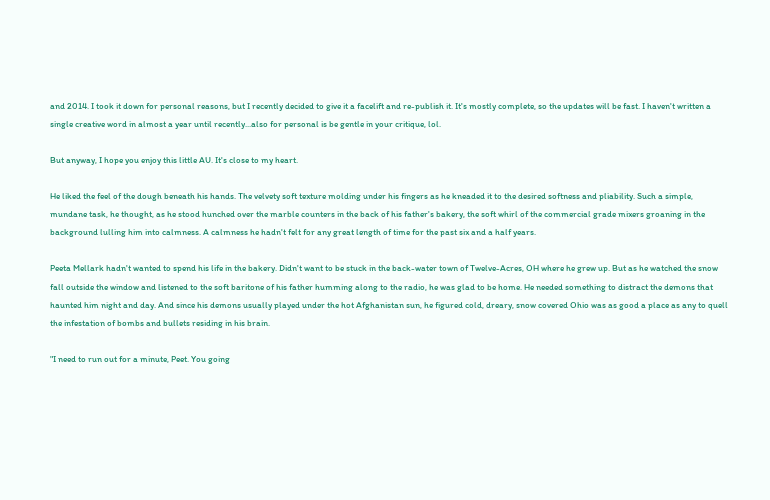and 2014. I took it down for personal reasons, but I recently decided to give it a facelift and re-publish it. It's mostly complete, so the updates will be fast. I haven't written a single creative word in almost a year until recently...also for personal is be gentle in your critique, lol.

But anyway, I hope you enjoy this little AU. It's close to my heart.

He liked the feel of the dough beneath his hands. The velvety soft texture molding under his fingers as he kneaded it to the desired softness and pliability. Such a simple, mundane task, he thought, as he stood hunched over the marble counters in the back of his father's bakery, the soft whirl of the commercial grade mixers groaning in the background lulling him into calmness. A calmness he hadn't felt for any great length of time for the past six and a half years.

Peeta Mellark hadn't wanted to spend his life in the bakery. Didn't want to be stuck in the back-water town of Twelve-Acres, OH where he grew up. But as he watched the snow fall outside the window and listened to the soft baritone of his father humming along to the radio, he was glad to be home. He needed something to distract the demons that haunted him night and day. And since his demons usually played under the hot Afghanistan sun, he figured cold, dreary, snow covered Ohio was as good a place as any to quell the infestation of bombs and bullets residing in his brain.

"I need to run out for a minute, Peet. You going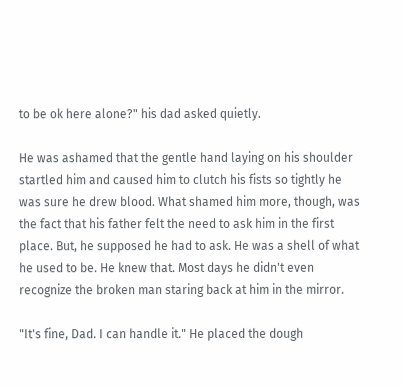to be ok here alone?" his dad asked quietly.

He was ashamed that the gentle hand laying on his shoulder startled him and caused him to clutch his fists so tightly he was sure he drew blood. What shamed him more, though, was the fact that his father felt the need to ask him in the first place. But, he supposed he had to ask. He was a shell of what he used to be. He knew that. Most days he didn't even recognize the broken man staring back at him in the mirror.

"It's fine, Dad. I can handle it." He placed the dough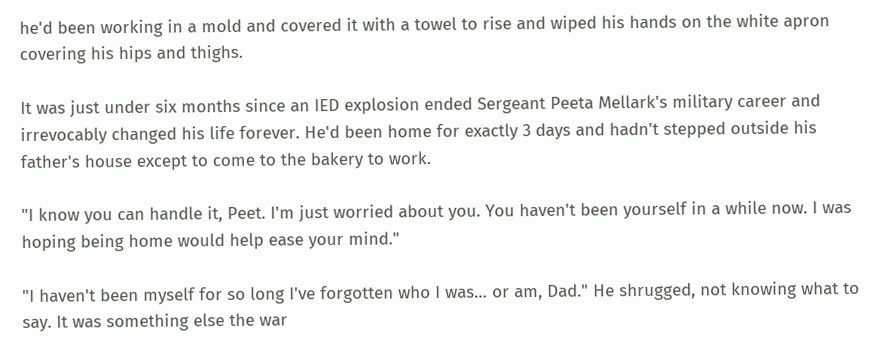he'd been working in a mold and covered it with a towel to rise and wiped his hands on the white apron covering his hips and thighs.

It was just under six months since an IED explosion ended Sergeant Peeta Mellark's military career and irrevocably changed his life forever. He'd been home for exactly 3 days and hadn't stepped outside his father's house except to come to the bakery to work.

"I know you can handle it, Peet. I'm just worried about you. You haven't been yourself in a while now. I was hoping being home would help ease your mind."

"I haven't been myself for so long I've forgotten who I was… or am, Dad." He shrugged, not knowing what to say. It was something else the war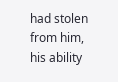had stolen from him, his ability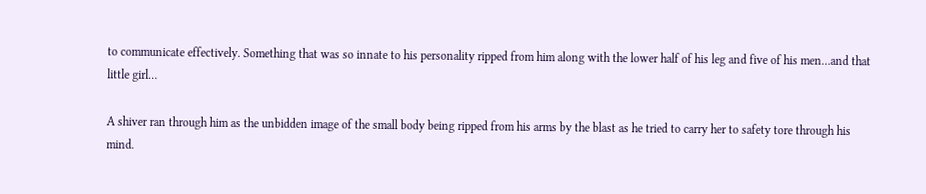to communicate effectively. Something that was so innate to his personality ripped from him along with the lower half of his leg and five of his men…and that little girl…

A shiver ran through him as the unbidden image of the small body being ripped from his arms by the blast as he tried to carry her to safety tore through his mind.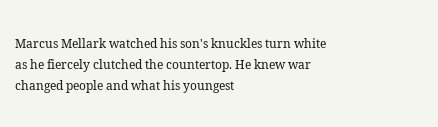Marcus Mellark watched his son's knuckles turn white as he fiercely clutched the countertop. He knew war changed people and what his youngest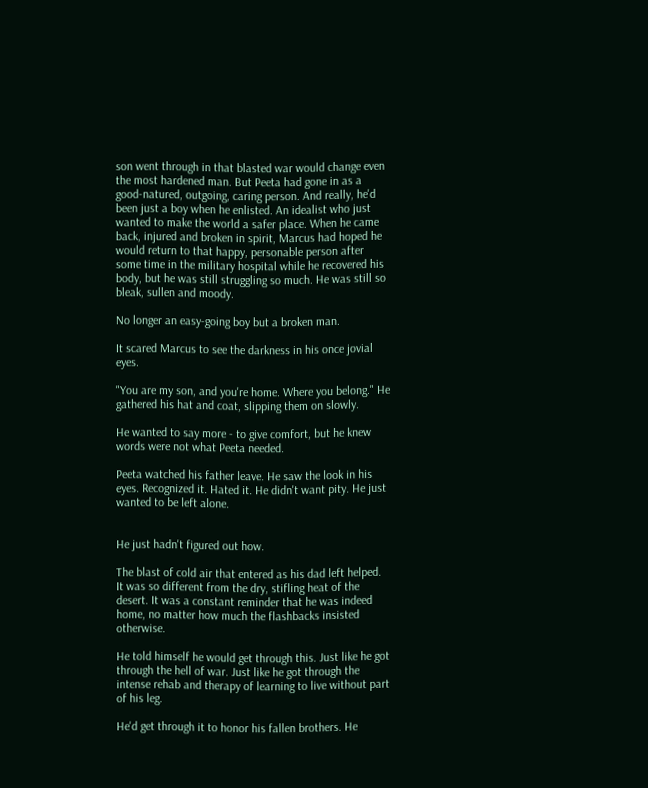son went through in that blasted war would change even the most hardened man. But Peeta had gone in as a good-natured, outgoing, caring person. And really, he'd been just a boy when he enlisted. An idealist who just wanted to make the world a safer place. When he came back, injured and broken in spirit, Marcus had hoped he would return to that happy, personable person after some time in the military hospital while he recovered his body, but he was still struggling so much. He was still so bleak, sullen and moody.

No longer an easy-going boy but a broken man.

It scared Marcus to see the darkness in his once jovial eyes.

"You are my son, and you're home. Where you belong." He gathered his hat and coat, slipping them on slowly.

He wanted to say more - to give comfort, but he knew words were not what Peeta needed.

Peeta watched his father leave. He saw the look in his eyes. Recognized it. Hated it. He didn't want pity. He just wanted to be left alone.


He just hadn't figured out how.

The blast of cold air that entered as his dad left helped. It was so different from the dry, stifling heat of the desert. It was a constant reminder that he was indeed home, no matter how much the flashbacks insisted otherwise.

He told himself he would get through this. Just like he got through the hell of war. Just like he got through the intense rehab and therapy of learning to live without part of his leg.

He'd get through it to honor his fallen brothers. He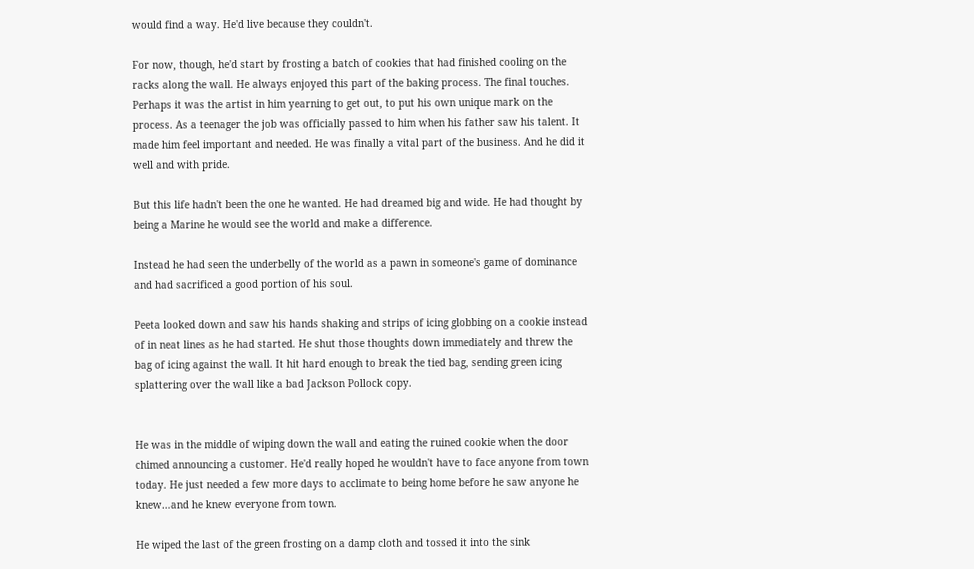would find a way. He'd live because they couldn't.

For now, though, he'd start by frosting a batch of cookies that had finished cooling on the racks along the wall. He always enjoyed this part of the baking process. The final touches. Perhaps it was the artist in him yearning to get out, to put his own unique mark on the process. As a teenager the job was officially passed to him when his father saw his talent. It made him feel important and needed. He was finally a vital part of the business. And he did it well and with pride.

But this life hadn't been the one he wanted. He had dreamed big and wide. He had thought by being a Marine he would see the world and make a difference.

Instead he had seen the underbelly of the world as a pawn in someone's game of dominance and had sacrificed a good portion of his soul.

Peeta looked down and saw his hands shaking and strips of icing globbing on a cookie instead of in neat lines as he had started. He shut those thoughts down immediately and threw the bag of icing against the wall. It hit hard enough to break the tied bag, sending green icing splattering over the wall like a bad Jackson Pollock copy.


He was in the middle of wiping down the wall and eating the ruined cookie when the door chimed announcing a customer. He'd really hoped he wouldn't have to face anyone from town today. He just needed a few more days to acclimate to being home before he saw anyone he knew…and he knew everyone from town.

He wiped the last of the green frosting on a damp cloth and tossed it into the sink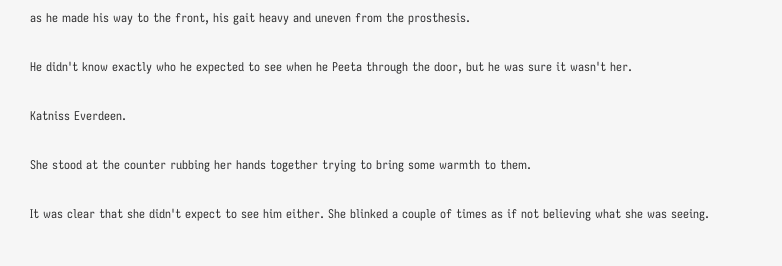as he made his way to the front, his gait heavy and uneven from the prosthesis.

He didn't know exactly who he expected to see when he Peeta through the door, but he was sure it wasn't her.

Katniss Everdeen.

She stood at the counter rubbing her hands together trying to bring some warmth to them.

It was clear that she didn't expect to see him either. She blinked a couple of times as if not believing what she was seeing.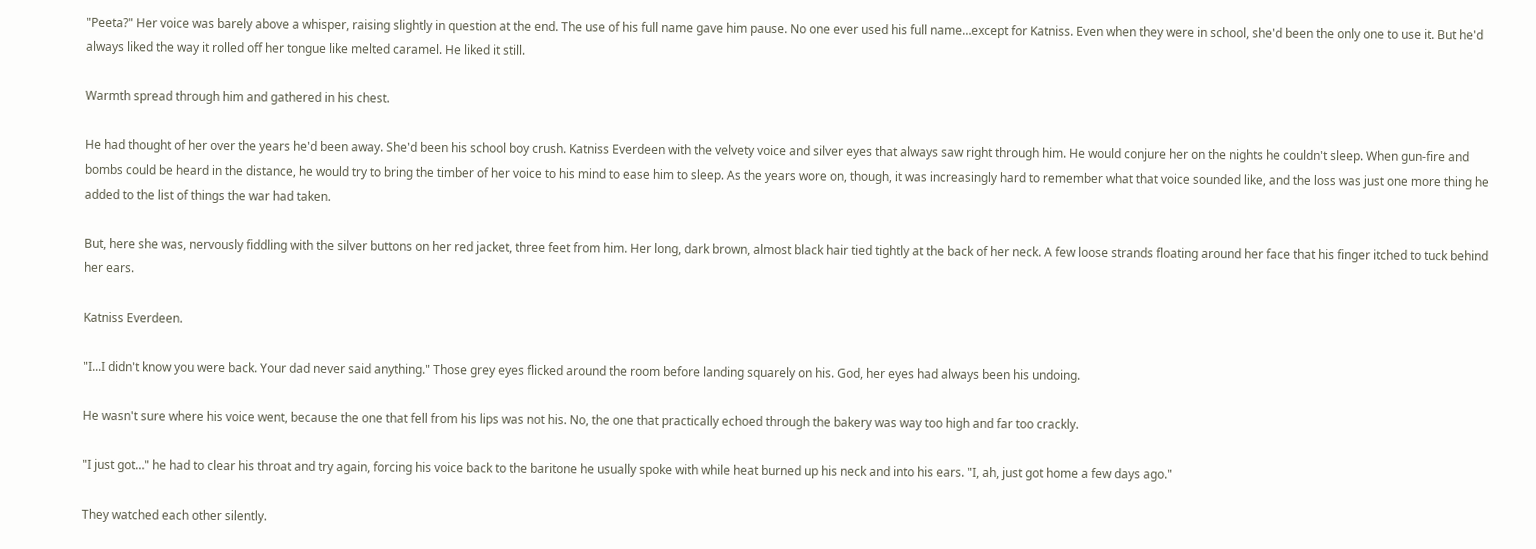"Peeta?" Her voice was barely above a whisper, raising slightly in question at the end. The use of his full name gave him pause. No one ever used his full name…except for Katniss. Even when they were in school, she'd been the only one to use it. But he'd always liked the way it rolled off her tongue like melted caramel. He liked it still.

Warmth spread through him and gathered in his chest.

He had thought of her over the years he'd been away. She'd been his school boy crush. Katniss Everdeen with the velvety voice and silver eyes that always saw right through him. He would conjure her on the nights he couldn't sleep. When gun-fire and bombs could be heard in the distance, he would try to bring the timber of her voice to his mind to ease him to sleep. As the years wore on, though, it was increasingly hard to remember what that voice sounded like, and the loss was just one more thing he added to the list of things the war had taken.

But, here she was, nervously fiddling with the silver buttons on her red jacket, three feet from him. Her long, dark brown, almost black hair tied tightly at the back of her neck. A few loose strands floating around her face that his finger itched to tuck behind her ears.

Katniss Everdeen.

"I...I didn't know you were back. Your dad never said anything." Those grey eyes flicked around the room before landing squarely on his. God, her eyes had always been his undoing.

He wasn't sure where his voice went, because the one that fell from his lips was not his. No, the one that practically echoed through the bakery was way too high and far too crackly.

"I just got…" he had to clear his throat and try again, forcing his voice back to the baritone he usually spoke with while heat burned up his neck and into his ears. "I, ah, just got home a few days ago."

They watched each other silently.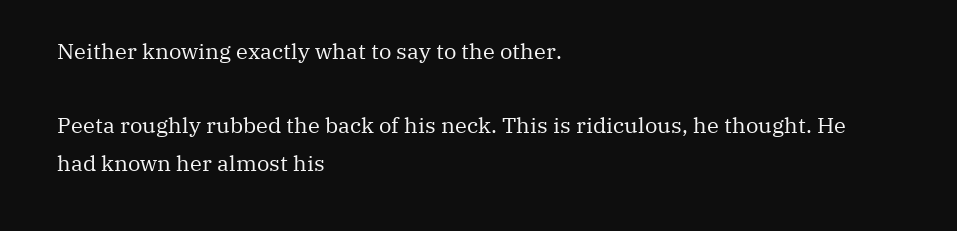Neither knowing exactly what to say to the other.

Peeta roughly rubbed the back of his neck. This is ridiculous, he thought. He had known her almost his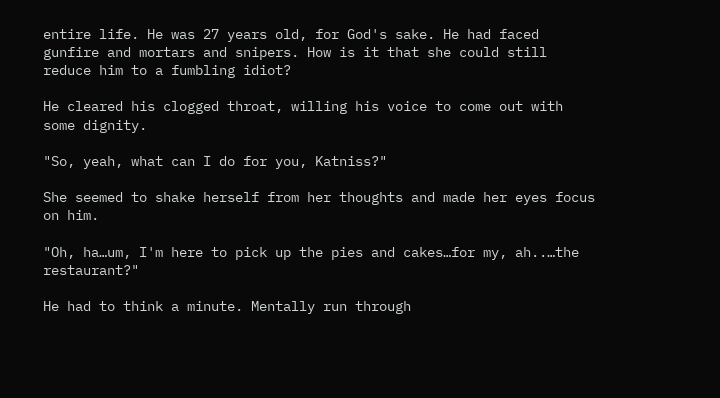entire life. He was 27 years old, for God's sake. He had faced gunfire and mortars and snipers. How is it that she could still reduce him to a fumbling idiot?

He cleared his clogged throat, willing his voice to come out with some dignity.

"So, yeah, what can I do for you, Katniss?"

She seemed to shake herself from her thoughts and made her eyes focus on him.

"Oh, ha…um, I'm here to pick up the pies and cakes…for my, ah..…the restaurant?"

He had to think a minute. Mentally run through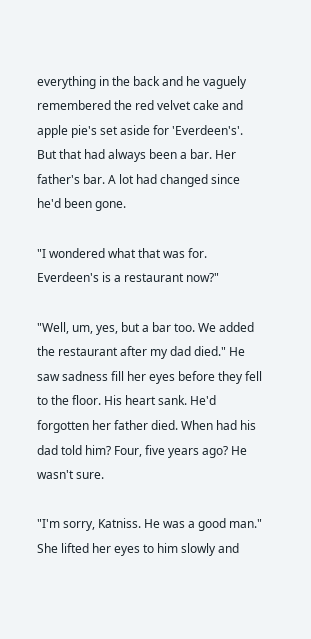everything in the back and he vaguely remembered the red velvet cake and apple pie's set aside for 'Everdeen's'. But that had always been a bar. Her father's bar. A lot had changed since he'd been gone.

"I wondered what that was for. Everdeen's is a restaurant now?"

"Well, um, yes, but a bar too. We added the restaurant after my dad died." He saw sadness fill her eyes before they fell to the floor. His heart sank. He'd forgotten her father died. When had his dad told him? Four, five years ago? He wasn't sure.

"I'm sorry, Katniss. He was a good man." She lifted her eyes to him slowly and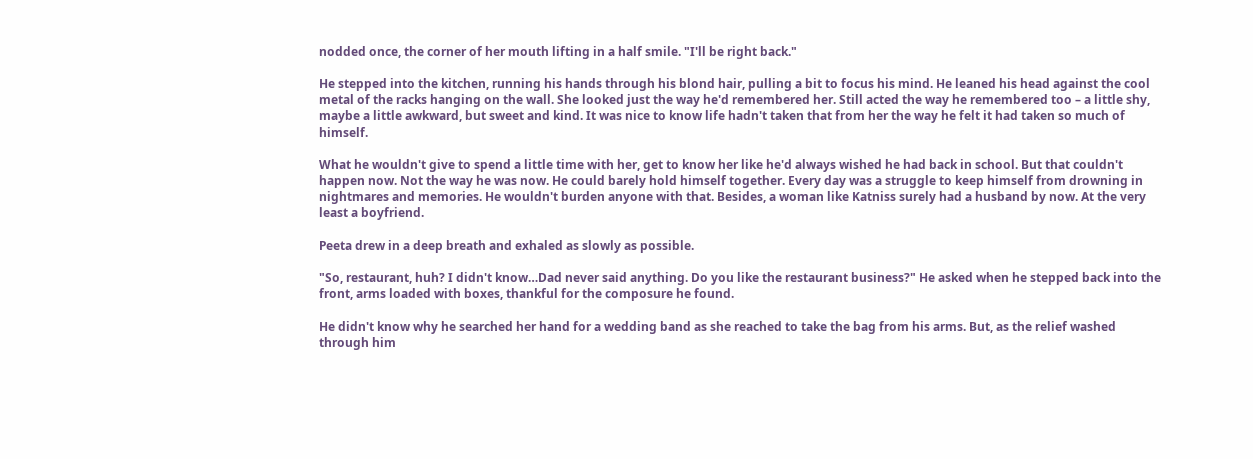nodded once, the corner of her mouth lifting in a half smile. "I'll be right back."

He stepped into the kitchen, running his hands through his blond hair, pulling a bit to focus his mind. He leaned his head against the cool metal of the racks hanging on the wall. She looked just the way he'd remembered her. Still acted the way he remembered too – a little shy, maybe a little awkward, but sweet and kind. It was nice to know life hadn't taken that from her the way he felt it had taken so much of himself.

What he wouldn't give to spend a little time with her, get to know her like he'd always wished he had back in school. But that couldn't happen now. Not the way he was now. He could barely hold himself together. Every day was a struggle to keep himself from drowning in nightmares and memories. He wouldn't burden anyone with that. Besides, a woman like Katniss surely had a husband by now. At the very least a boyfriend.

Peeta drew in a deep breath and exhaled as slowly as possible.

"So, restaurant, huh? I didn't know…Dad never said anything. Do you like the restaurant business?" He asked when he stepped back into the front, arms loaded with boxes, thankful for the composure he found.

He didn't know why he searched her hand for a wedding band as she reached to take the bag from his arms. But, as the relief washed through him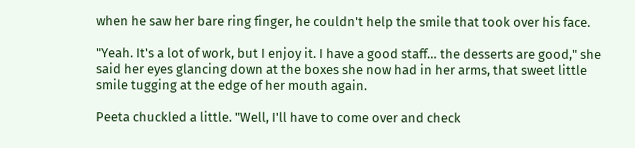when he saw her bare ring finger, he couldn't help the smile that took over his face.

"Yeah. It's a lot of work, but I enjoy it. I have a good staff… the desserts are good," she said her eyes glancing down at the boxes she now had in her arms, that sweet little smile tugging at the edge of her mouth again.

Peeta chuckled a little. "Well, I'll have to come over and check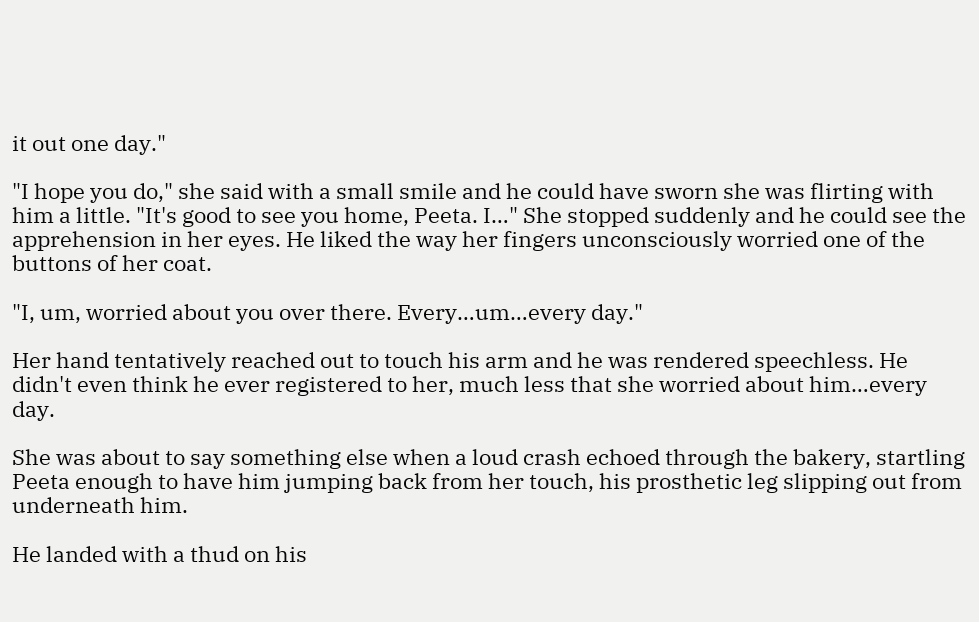it out one day."

"I hope you do," she said with a small smile and he could have sworn she was flirting with him a little. "It's good to see you home, Peeta. I…" She stopped suddenly and he could see the apprehension in her eyes. He liked the way her fingers unconsciously worried one of the buttons of her coat.

"I, um, worried about you over there. Every…um…every day."

Her hand tentatively reached out to touch his arm and he was rendered speechless. He didn't even think he ever registered to her, much less that she worried about him…every day.

She was about to say something else when a loud crash echoed through the bakery, startling Peeta enough to have him jumping back from her touch, his prosthetic leg slipping out from underneath him.

He landed with a thud on his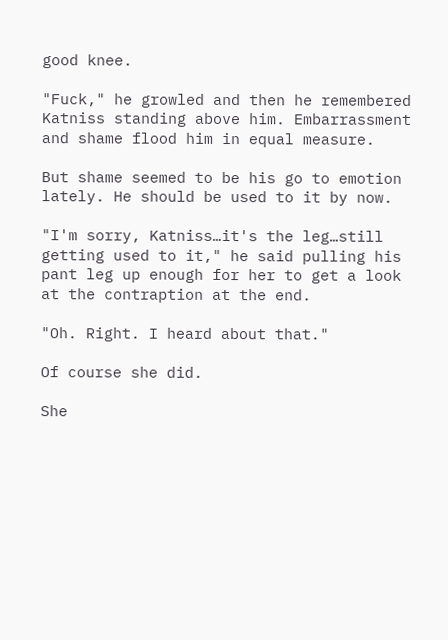good knee.

"Fuck," he growled and then he remembered Katniss standing above him. Embarrassment and shame flood him in equal measure.

But shame seemed to be his go to emotion lately. He should be used to it by now.

"I'm sorry, Katniss…it's the leg…still getting used to it," he said pulling his pant leg up enough for her to get a look at the contraption at the end.

"Oh. Right. I heard about that."

Of course she did.

She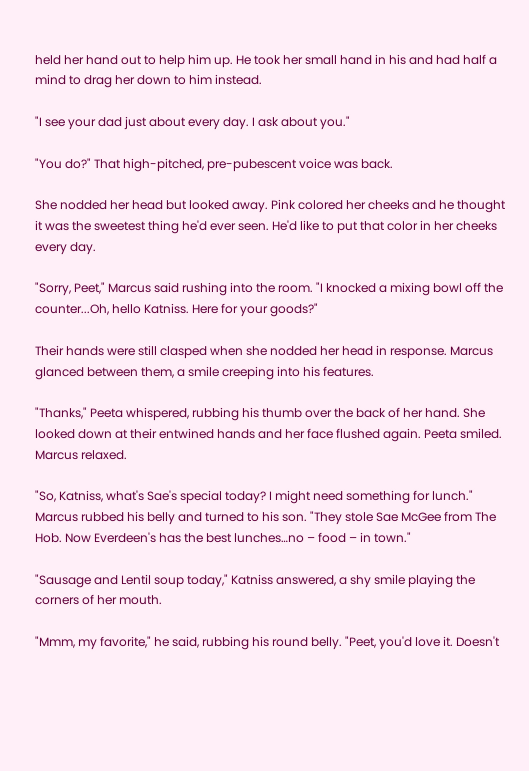held her hand out to help him up. He took her small hand in his and had half a mind to drag her down to him instead.

"I see your dad just about every day. I ask about you."

"You do?" That high-pitched, pre-pubescent voice was back.

She nodded her head but looked away. Pink colored her cheeks and he thought it was the sweetest thing he'd ever seen. He'd like to put that color in her cheeks every day.

"Sorry, Peet," Marcus said rushing into the room. "I knocked a mixing bowl off the counter...Oh, hello Katniss. Here for your goods?"

Their hands were still clasped when she nodded her head in response. Marcus glanced between them, a smile creeping into his features.

"Thanks," Peeta whispered, rubbing his thumb over the back of her hand. She looked down at their entwined hands and her face flushed again. Peeta smiled. Marcus relaxed.

"So, Katniss, what's Sae's special today? I might need something for lunch." Marcus rubbed his belly and turned to his son. "They stole Sae McGee from The Hob. Now Everdeen's has the best lunches…no – food – in town."

"Sausage and Lentil soup today," Katniss answered, a shy smile playing the corners of her mouth.

"Mmm, my favorite," he said, rubbing his round belly. "Peet, you'd love it. Doesn't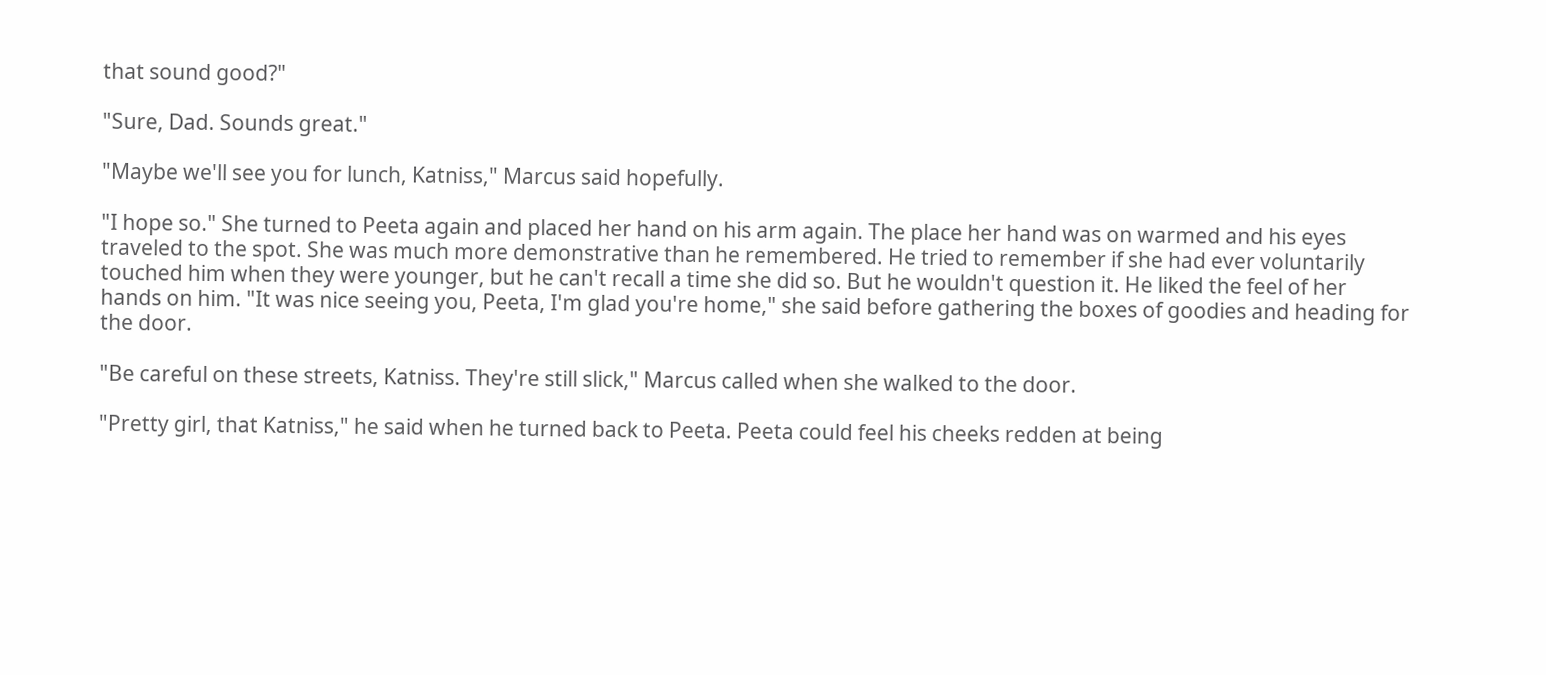that sound good?"

"Sure, Dad. Sounds great."

"Maybe we'll see you for lunch, Katniss," Marcus said hopefully.

"I hope so." She turned to Peeta again and placed her hand on his arm again. The place her hand was on warmed and his eyes traveled to the spot. She was much more demonstrative than he remembered. He tried to remember if she had ever voluntarily touched him when they were younger, but he can't recall a time she did so. But he wouldn't question it. He liked the feel of her hands on him. "It was nice seeing you, Peeta, I'm glad you're home," she said before gathering the boxes of goodies and heading for the door.

"Be careful on these streets, Katniss. They're still slick," Marcus called when she walked to the door.

"Pretty girl, that Katniss," he said when he turned back to Peeta. Peeta could feel his cheeks redden at being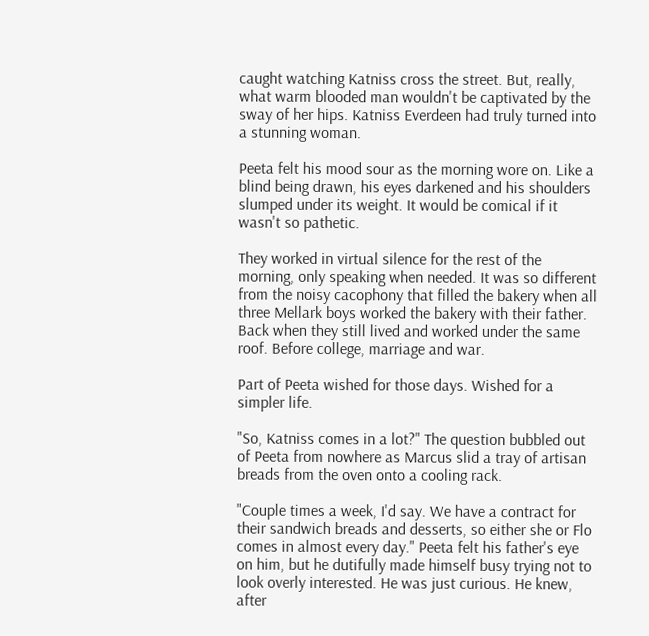caught watching Katniss cross the street. But, really, what warm blooded man wouldn't be captivated by the sway of her hips. Katniss Everdeen had truly turned into a stunning woman.

Peeta felt his mood sour as the morning wore on. Like a blind being drawn, his eyes darkened and his shoulders slumped under its weight. It would be comical if it wasn't so pathetic.

They worked in virtual silence for the rest of the morning, only speaking when needed. It was so different from the noisy cacophony that filled the bakery when all three Mellark boys worked the bakery with their father. Back when they still lived and worked under the same roof. Before college, marriage and war.

Part of Peeta wished for those days. Wished for a simpler life.

"So, Katniss comes in a lot?" The question bubbled out of Peeta from nowhere as Marcus slid a tray of artisan breads from the oven onto a cooling rack.

"Couple times a week, I'd say. We have a contract for their sandwich breads and desserts, so either she or Flo comes in almost every day." Peeta felt his father's eye on him, but he dutifully made himself busy trying not to look overly interested. He was just curious. He knew, after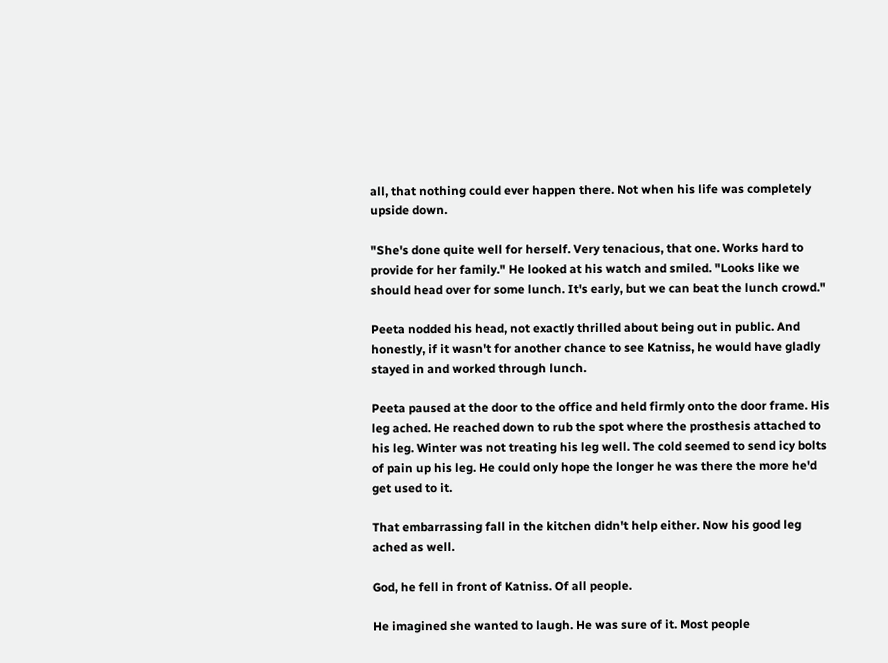all, that nothing could ever happen there. Not when his life was completely upside down.

"She's done quite well for herself. Very tenacious, that one. Works hard to provide for her family." He looked at his watch and smiled. "Looks like we should head over for some lunch. It's early, but we can beat the lunch crowd."

Peeta nodded his head, not exactly thrilled about being out in public. And honestly, if it wasn't for another chance to see Katniss, he would have gladly stayed in and worked through lunch.

Peeta paused at the door to the office and held firmly onto the door frame. His leg ached. He reached down to rub the spot where the prosthesis attached to his leg. Winter was not treating his leg well. The cold seemed to send icy bolts of pain up his leg. He could only hope the longer he was there the more he'd get used to it.

That embarrassing fall in the kitchen didn't help either. Now his good leg ached as well.

God, he fell in front of Katniss. Of all people.

He imagined she wanted to laugh. He was sure of it. Most people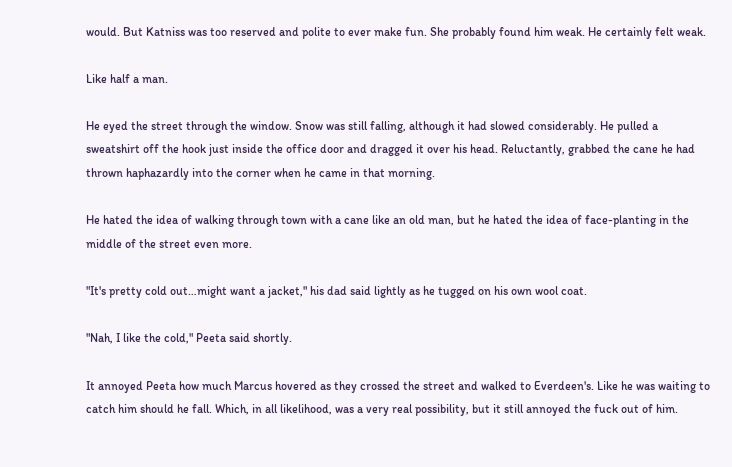would. But Katniss was too reserved and polite to ever make fun. She probably found him weak. He certainly felt weak.

Like half a man.

He eyed the street through the window. Snow was still falling, although it had slowed considerably. He pulled a sweatshirt off the hook just inside the office door and dragged it over his head. Reluctantly, grabbed the cane he had thrown haphazardly into the corner when he came in that morning.

He hated the idea of walking through town with a cane like an old man, but he hated the idea of face-planting in the middle of the street even more.

"It's pretty cold out…might want a jacket," his dad said lightly as he tugged on his own wool coat.

"Nah, I like the cold," Peeta said shortly.

It annoyed Peeta how much Marcus hovered as they crossed the street and walked to Everdeen's. Like he was waiting to catch him should he fall. Which, in all likelihood, was a very real possibility, but it still annoyed the fuck out of him.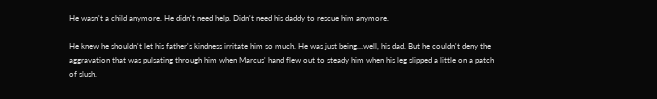He wasn't a child anymore. He didn't need help. Didn't need his daddy to rescue him anymore.

He knew he shouldn't let his father's kindness irritate him so much. He was just being…well, his dad. But he couldn't deny the aggravation that was pulsating through him when Marcus' hand flew out to steady him when his leg slipped a little on a patch of slush.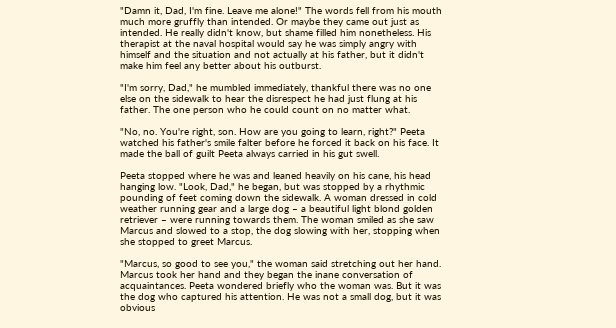"Damn it, Dad, I'm fine. Leave me alone!" The words fell from his mouth much more gruffly than intended. Or maybe they came out just as intended. He really didn't know, but shame filled him nonetheless. His therapist at the naval hospital would say he was simply angry with himself and the situation and not actually at his father, but it didn't make him feel any better about his outburst.

"I'm sorry, Dad," he mumbled immediately, thankful there was no one else on the sidewalk to hear the disrespect he had just flung at his father. The one person who he could count on no matter what.

"No, no. You're right, son. How are you going to learn, right?" Peeta watched his father's smile falter before he forced it back on his face. It made the ball of guilt Peeta always carried in his gut swell.

Peeta stopped where he was and leaned heavily on his cane, his head hanging low. "Look, Dad," he began, but was stopped by a rhythmic pounding of feet coming down the sidewalk. A woman dressed in cold weather running gear and a large dog – a beautiful light blond golden retriever – were running towards them. The woman smiled as she saw Marcus and slowed to a stop, the dog slowing with her, stopping when she stopped to greet Marcus.

"Marcus, so good to see you," the woman said stretching out her hand. Marcus took her hand and they began the inane conversation of acquaintances. Peeta wondered briefly who the woman was. But it was the dog who captured his attention. He was not a small dog, but it was obvious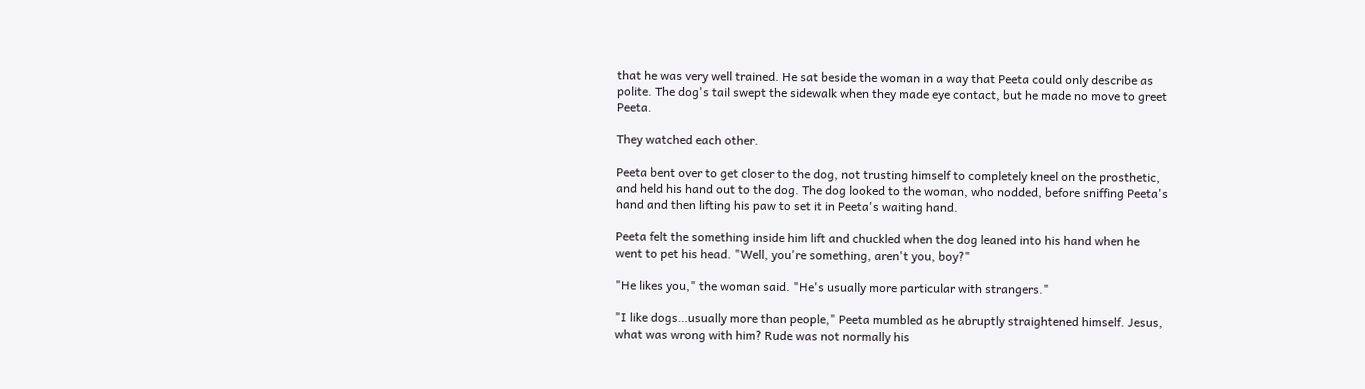that he was very well trained. He sat beside the woman in a way that Peeta could only describe as polite. The dog's tail swept the sidewalk when they made eye contact, but he made no move to greet Peeta.

They watched each other.

Peeta bent over to get closer to the dog, not trusting himself to completely kneel on the prosthetic, and held his hand out to the dog. The dog looked to the woman, who nodded, before sniffing Peeta's hand and then lifting his paw to set it in Peeta's waiting hand.

Peeta felt the something inside him lift and chuckled when the dog leaned into his hand when he went to pet his head. "Well, you're something, aren't you, boy?"

"He likes you," the woman said. "He's usually more particular with strangers."

"I like dogs…usually more than people," Peeta mumbled as he abruptly straightened himself. Jesus, what was wrong with him? Rude was not normally his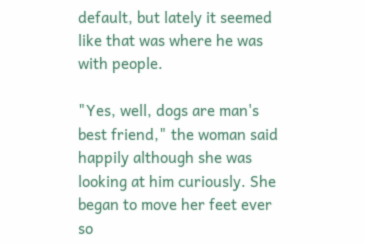default, but lately it seemed like that was where he was with people.

"Yes, well, dogs are man's best friend," the woman said happily although she was looking at him curiously. She began to move her feet ever so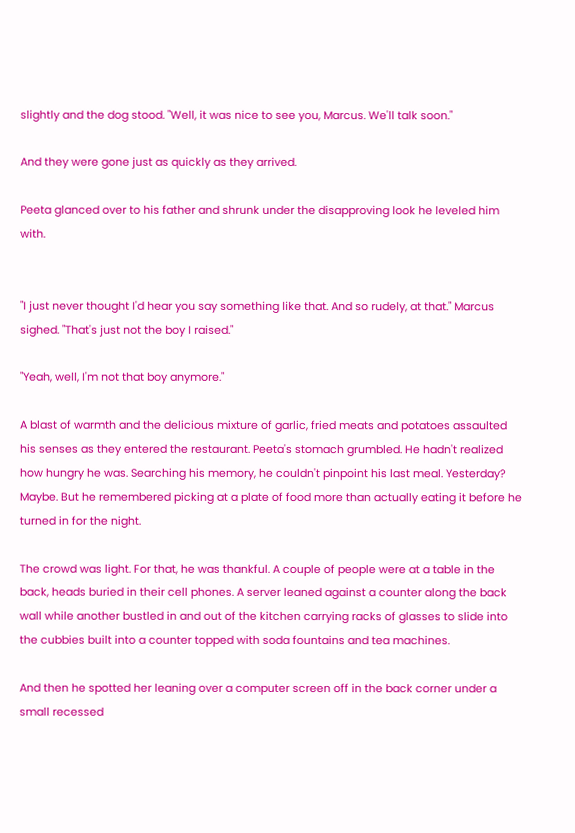slightly and the dog stood. "Well, it was nice to see you, Marcus. We'll talk soon."

And they were gone just as quickly as they arrived.

Peeta glanced over to his father and shrunk under the disapproving look he leveled him with.


"I just never thought I'd hear you say something like that. And so rudely, at that." Marcus sighed. "That's just not the boy I raised."

"Yeah, well, I'm not that boy anymore."

A blast of warmth and the delicious mixture of garlic, fried meats and potatoes assaulted his senses as they entered the restaurant. Peeta's stomach grumbled. He hadn't realized how hungry he was. Searching his memory, he couldn't pinpoint his last meal. Yesterday? Maybe. But he remembered picking at a plate of food more than actually eating it before he turned in for the night.

The crowd was light. For that, he was thankful. A couple of people were at a table in the back, heads buried in their cell phones. A server leaned against a counter along the back wall while another bustled in and out of the kitchen carrying racks of glasses to slide into the cubbies built into a counter topped with soda fountains and tea machines.

And then he spotted her leaning over a computer screen off in the back corner under a small recessed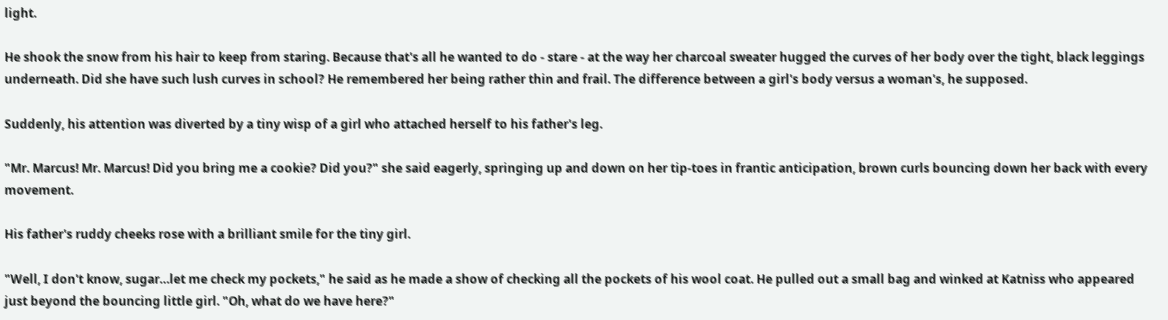light.

He shook the snow from his hair to keep from staring. Because that's all he wanted to do - stare - at the way her charcoal sweater hugged the curves of her body over the tight, black leggings underneath. Did she have such lush curves in school? He remembered her being rather thin and frail. The difference between a girl's body versus a woman's, he supposed.

Suddenly, his attention was diverted by a tiny wisp of a girl who attached herself to his father's leg.

"Mr. Marcus! Mr. Marcus! Did you bring me a cookie? Did you?" she said eagerly, springing up and down on her tip-toes in frantic anticipation, brown curls bouncing down her back with every movement.

His father's ruddy cheeks rose with a brilliant smile for the tiny girl.

"Well, I don't know, sugar…let me check my pockets," he said as he made a show of checking all the pockets of his wool coat. He pulled out a small bag and winked at Katniss who appeared just beyond the bouncing little girl. "Oh, what do we have here?"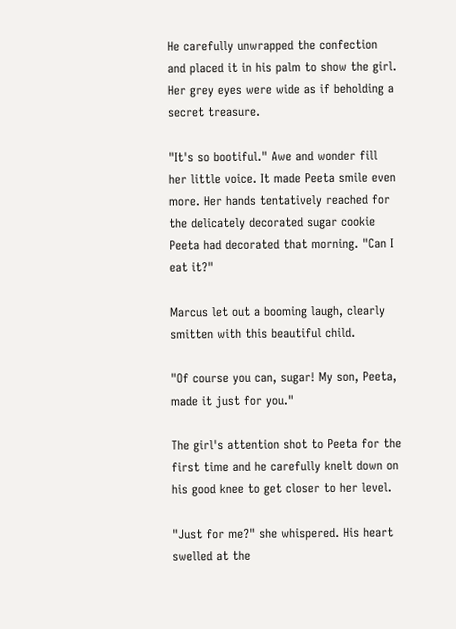He carefully unwrapped the confection and placed it in his palm to show the girl. Her grey eyes were wide as if beholding a secret treasure.

"It's so bootiful." Awe and wonder fill her little voice. It made Peeta smile even more. Her hands tentatively reached for the delicately decorated sugar cookie Peeta had decorated that morning. "Can I eat it?"

Marcus let out a booming laugh, clearly smitten with this beautiful child.

"Of course you can, sugar! My son, Peeta, made it just for you."

The girl's attention shot to Peeta for the first time and he carefully knelt down on his good knee to get closer to her level.

"Just for me?" she whispered. His heart swelled at the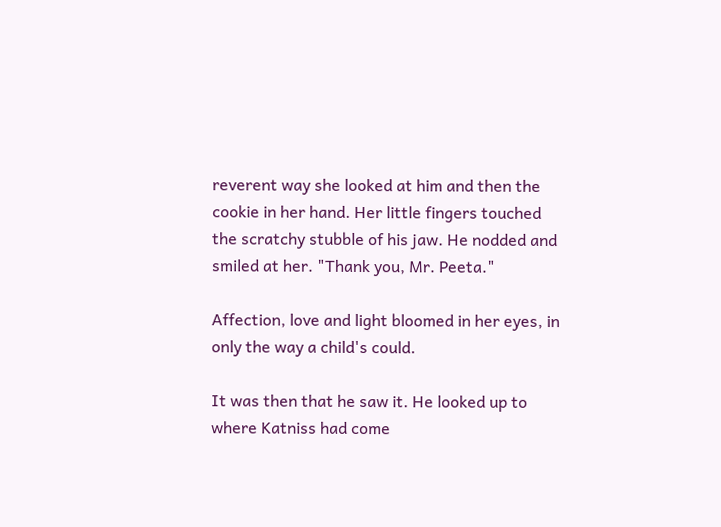reverent way she looked at him and then the cookie in her hand. Her little fingers touched the scratchy stubble of his jaw. He nodded and smiled at her. "Thank you, Mr. Peeta."

Affection, love and light bloomed in her eyes, in only the way a child's could.

It was then that he saw it. He looked up to where Katniss had come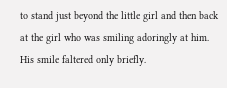to stand just beyond the little girl and then back at the girl who was smiling adoringly at him. His smile faltered only briefly.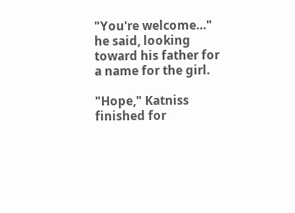"You're welcome…" he said, looking toward his father for a name for the girl.

"Hope," Katniss finished for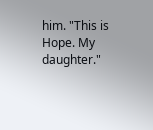him. "This is Hope. My daughter."